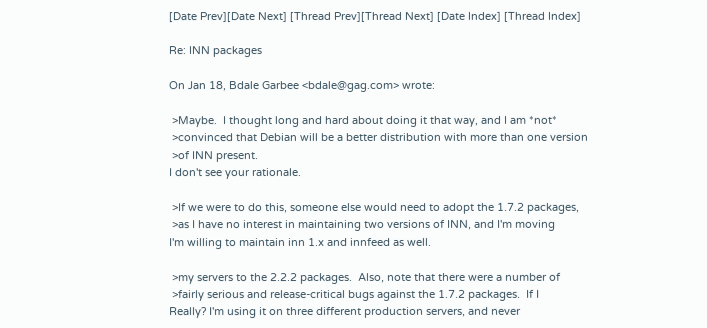[Date Prev][Date Next] [Thread Prev][Thread Next] [Date Index] [Thread Index]

Re: INN packages

On Jan 18, Bdale Garbee <bdale@gag.com> wrote:

 >Maybe.  I thought long and hard about doing it that way, and I am *not*
 >convinced that Debian will be a better distribution with more than one version
 >of INN present.
I don't see your rationale.

 >If we were to do this, someone else would need to adopt the 1.7.2 packages,
 >as I have no interest in maintaining two versions of INN, and I'm moving
I'm willing to maintain inn 1.x and innfeed as well.

 >my servers to the 2.2.2 packages.  Also, note that there were a number of
 >fairly serious and release-critical bugs against the 1.7.2 packages.  If I
Really? I'm using it on three different production servers, and never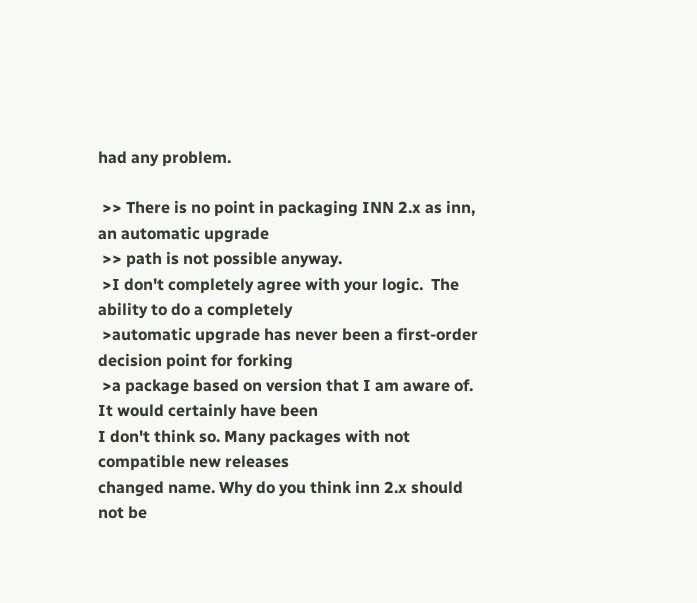had any problem.

 >> There is no point in packaging INN 2.x as inn, an automatic upgrade
 >> path is not possible anyway.
 >I don't completely agree with your logic.  The ability to do a completely
 >automatic upgrade has never been a first-order decision point for forking
 >a package based on version that I am aware of.  It would certainly have been
I don't think so. Many packages with not compatible new releases
changed name. Why do you think inn 2.x should not be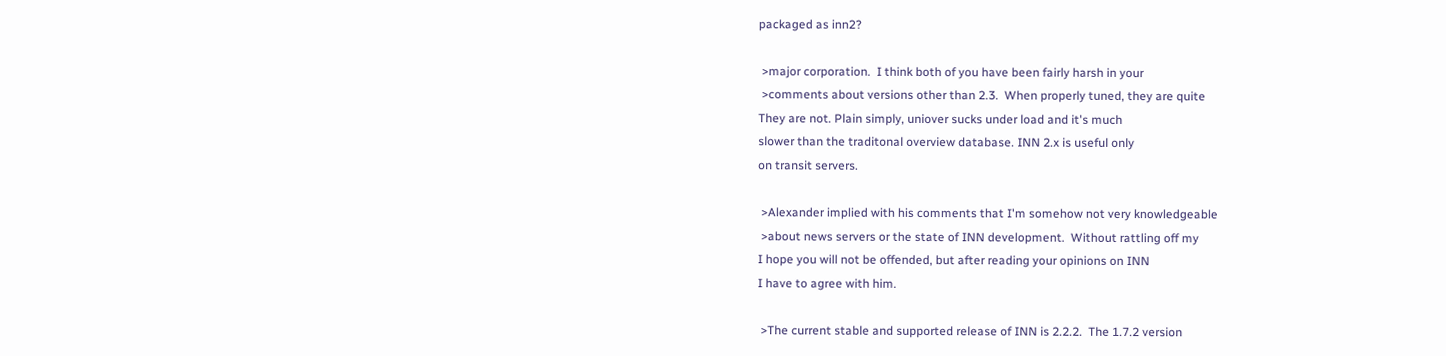packaged as inn2?

 >major corporation.  I think both of you have been fairly harsh in your
 >comments about versions other than 2.3.  When properly tuned, they are quite
They are not. Plain simply, uniover sucks under load and it's much
slower than the traditonal overview database. INN 2.x is useful only
on transit servers.

 >Alexander implied with his comments that I'm somehow not very knowledgeable
 >about news servers or the state of INN development.  Without rattling off my
I hope you will not be offended, but after reading your opinions on INN
I have to agree with him.

 >The current stable and supported release of INN is 2.2.2.  The 1.7.2 version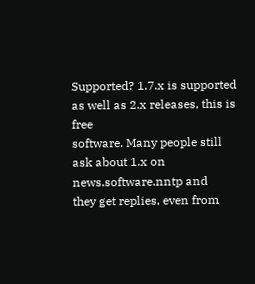Supported? 1.7.x is supported as well as 2.x releases, this is free
software. Many people still ask about 1.x on news.software.nntp and
they get replies, even from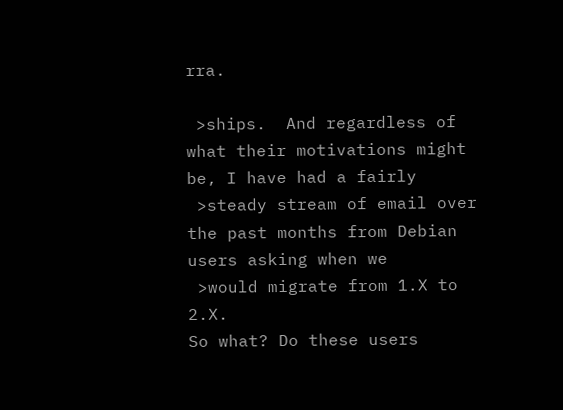rra.

 >ships.  And regardless of what their motivations might be, I have had a fairly
 >steady stream of email over the past months from Debian users asking when we
 >would migrate from 1.X to 2.X.
So what? Do these users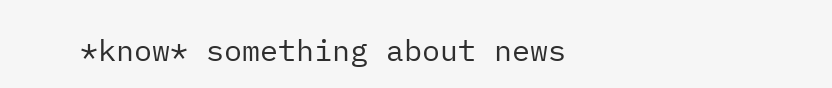*know* something about news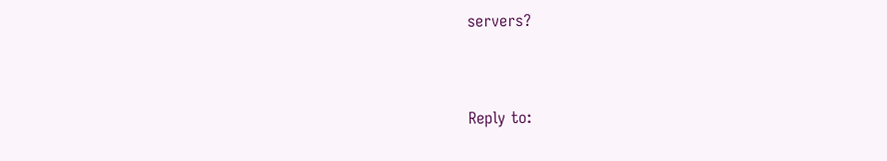servers?


Reply to: